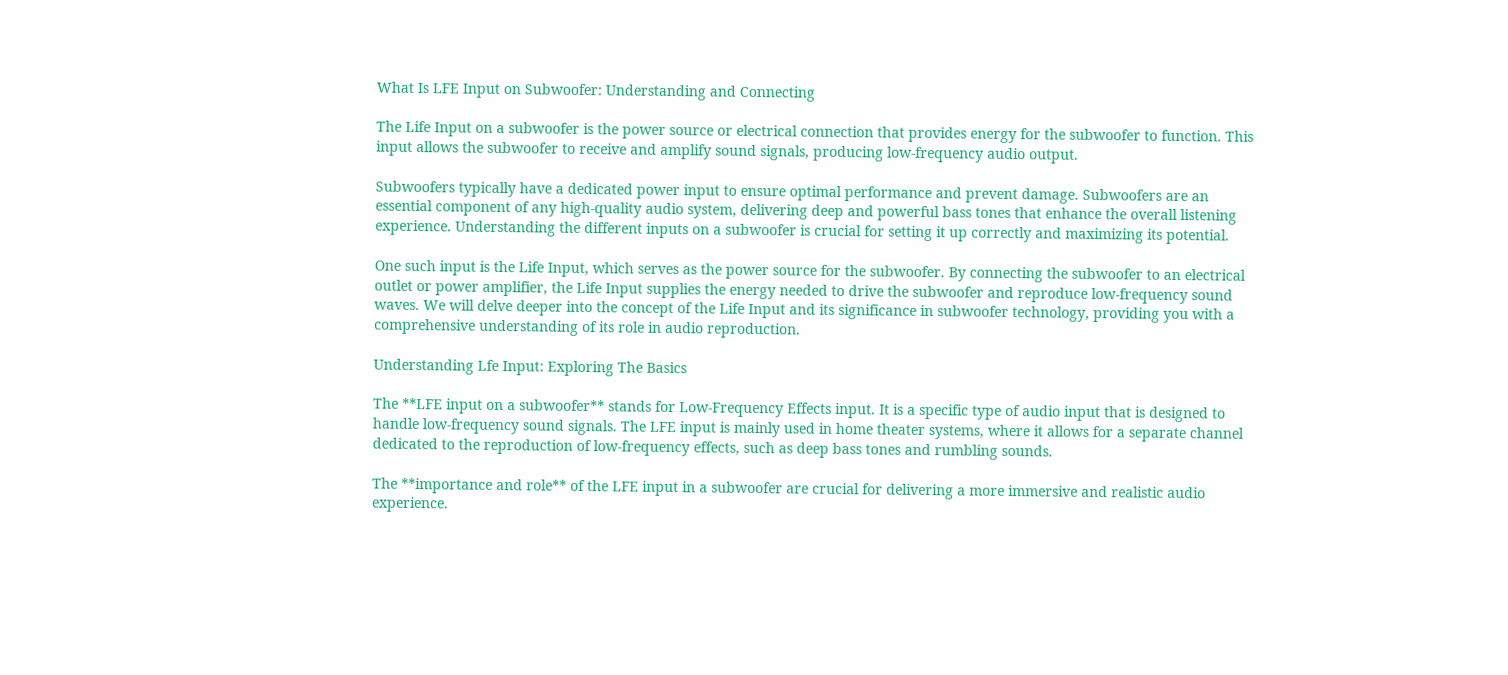What Is LFE Input on Subwoofer: Understanding and Connecting

The Life Input on a subwoofer is the power source or electrical connection that provides energy for the subwoofer to function. This input allows the subwoofer to receive and amplify sound signals, producing low-frequency audio output.

Subwoofers typically have a dedicated power input to ensure optimal performance and prevent damage. Subwoofers are an essential component of any high-quality audio system, delivering deep and powerful bass tones that enhance the overall listening experience. Understanding the different inputs on a subwoofer is crucial for setting it up correctly and maximizing its potential.

One such input is the Life Input, which serves as the power source for the subwoofer. By connecting the subwoofer to an electrical outlet or power amplifier, the Life Input supplies the energy needed to drive the subwoofer and reproduce low-frequency sound waves. We will delve deeper into the concept of the Life Input and its significance in subwoofer technology, providing you with a comprehensive understanding of its role in audio reproduction.

Understanding Lfe Input: Exploring The Basics

The **LFE input on a subwoofer** stands for Low-Frequency Effects input. It is a specific type of audio input that is designed to handle low-frequency sound signals. The LFE input is mainly used in home theater systems, where it allows for a separate channel dedicated to the reproduction of low-frequency effects, such as deep bass tones and rumbling sounds.

The **importance and role** of the LFE input in a subwoofer are crucial for delivering a more immersive and realistic audio experience.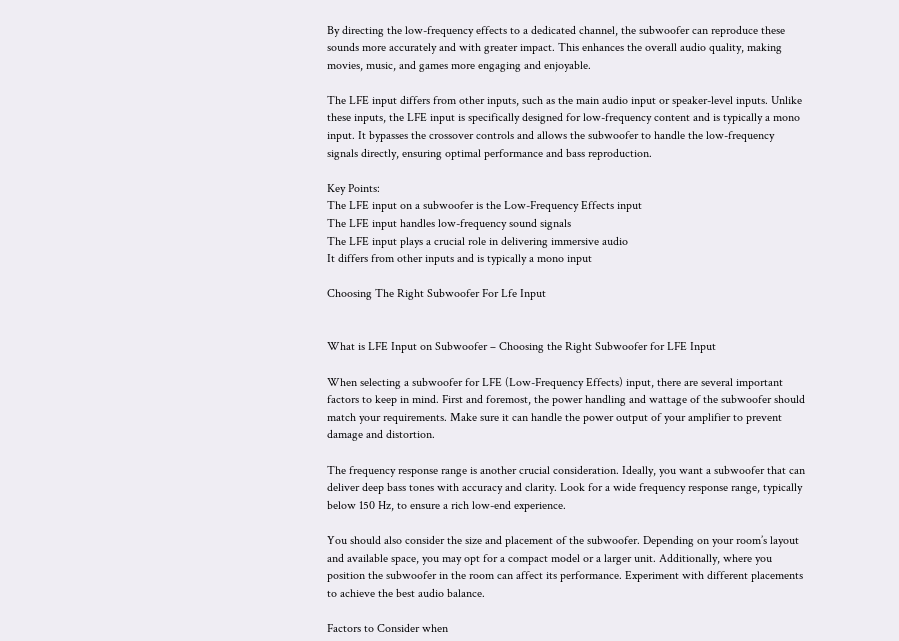By directing the low-frequency effects to a dedicated channel, the subwoofer can reproduce these sounds more accurately and with greater impact. This enhances the overall audio quality, making movies, music, and games more engaging and enjoyable.

The LFE input differs from other inputs, such as the main audio input or speaker-level inputs. Unlike these inputs, the LFE input is specifically designed for low-frequency content and is typically a mono input. It bypasses the crossover controls and allows the subwoofer to handle the low-frequency signals directly, ensuring optimal performance and bass reproduction.

Key Points:
The LFE input on a subwoofer is the Low-Frequency Effects input
The LFE input handles low-frequency sound signals
The LFE input plays a crucial role in delivering immersive audio
It differs from other inputs and is typically a mono input

Choosing The Right Subwoofer For Lfe Input


What is LFE Input on Subwoofer – Choosing the Right Subwoofer for LFE Input

When selecting a subwoofer for LFE (Low-Frequency Effects) input, there are several important factors to keep in mind. First and foremost, the power handling and wattage of the subwoofer should match your requirements. Make sure it can handle the power output of your amplifier to prevent damage and distortion.

The frequency response range is another crucial consideration. Ideally, you want a subwoofer that can deliver deep bass tones with accuracy and clarity. Look for a wide frequency response range, typically below 150 Hz, to ensure a rich low-end experience.

You should also consider the size and placement of the subwoofer. Depending on your room’s layout and available space, you may opt for a compact model or a larger unit. Additionally, where you position the subwoofer in the room can affect its performance. Experiment with different placements to achieve the best audio balance.

Factors to Consider when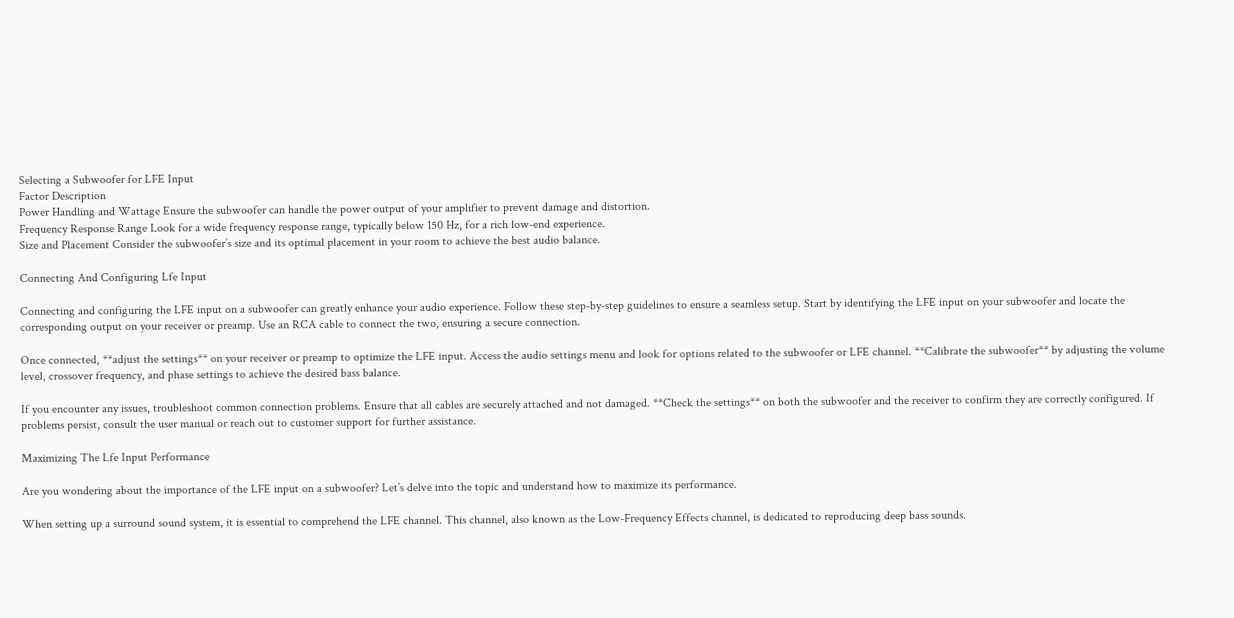Selecting a Subwoofer for LFE Input
Factor Description
Power Handling and Wattage Ensure the subwoofer can handle the power output of your amplifier to prevent damage and distortion.
Frequency Response Range Look for a wide frequency response range, typically below 150 Hz, for a rich low-end experience.
Size and Placement Consider the subwoofer’s size and its optimal placement in your room to achieve the best audio balance.

Connecting And Configuring Lfe Input

Connecting and configuring the LFE input on a subwoofer can greatly enhance your audio experience. Follow these step-by-step guidelines to ensure a seamless setup. Start by identifying the LFE input on your subwoofer and locate the corresponding output on your receiver or preamp. Use an RCA cable to connect the two, ensuring a secure connection.

Once connected, **adjust the settings** on your receiver or preamp to optimize the LFE input. Access the audio settings menu and look for options related to the subwoofer or LFE channel. **Calibrate the subwoofer** by adjusting the volume level, crossover frequency, and phase settings to achieve the desired bass balance.

If you encounter any issues, troubleshoot common connection problems. Ensure that all cables are securely attached and not damaged. **Check the settings** on both the subwoofer and the receiver to confirm they are correctly configured. If problems persist, consult the user manual or reach out to customer support for further assistance.

Maximizing The Lfe Input Performance

Are you wondering about the importance of the LFE input on a subwoofer? Let’s delve into the topic and understand how to maximize its performance.

When setting up a surround sound system, it is essential to comprehend the LFE channel. This channel, also known as the Low-Frequency Effects channel, is dedicated to reproducing deep bass sounds.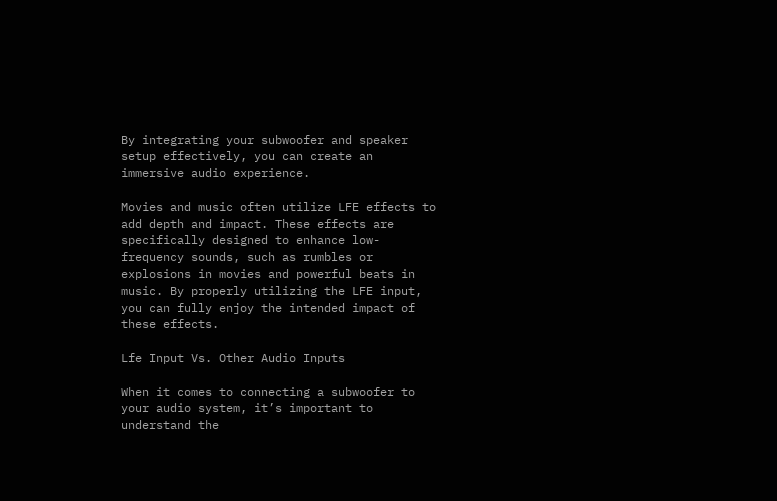By integrating your subwoofer and speaker setup effectively, you can create an immersive audio experience.

Movies and music often utilize LFE effects to add depth and impact. These effects are specifically designed to enhance low-frequency sounds, such as rumbles or explosions in movies and powerful beats in music. By properly utilizing the LFE input, you can fully enjoy the intended impact of these effects.

Lfe Input Vs. Other Audio Inputs

When it comes to connecting a subwoofer to your audio system, it’s important to understand the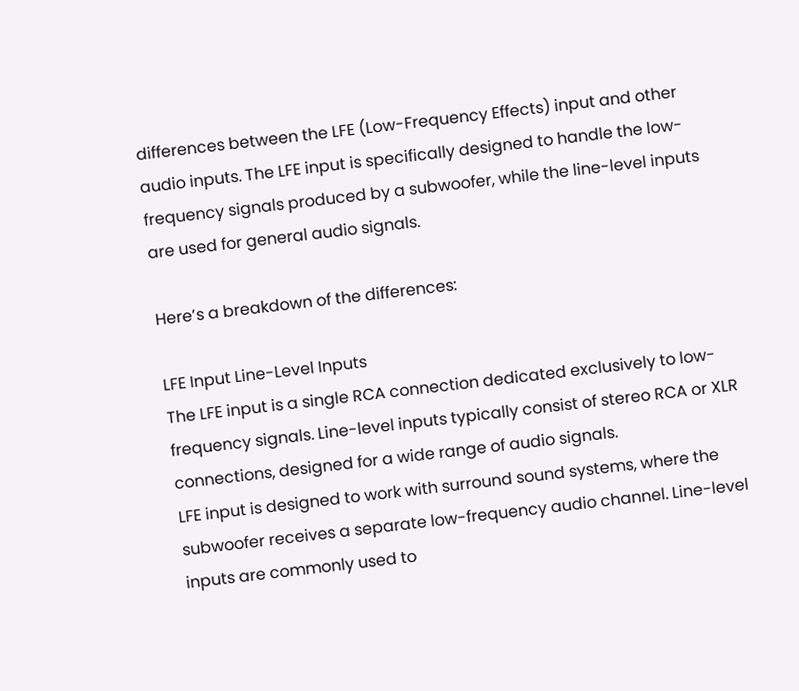differences between the LFE (Low-Frequency Effects) input and other audio inputs. The LFE input is specifically designed to handle the low-frequency signals produced by a subwoofer, while the line-level inputs are used for general audio signals.

Here’s a breakdown of the differences:

LFE Input Line-Level Inputs
The LFE input is a single RCA connection dedicated exclusively to low-frequency signals. Line-level inputs typically consist of stereo RCA or XLR connections, designed for a wide range of audio signals.
LFE input is designed to work with surround sound systems, where the subwoofer receives a separate low-frequency audio channel. Line-level inputs are commonly used to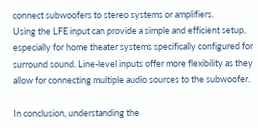connect subwoofers to stereo systems or amplifiers.
Using the LFE input can provide a simple and efficient setup, especially for home theater systems specifically configured for surround sound. Line-level inputs offer more flexibility as they allow for connecting multiple audio sources to the subwoofer.

In conclusion, understanding the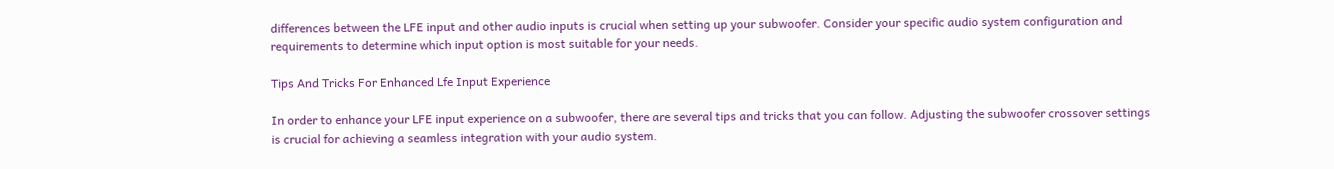differences between the LFE input and other audio inputs is crucial when setting up your subwoofer. Consider your specific audio system configuration and requirements to determine which input option is most suitable for your needs.

Tips And Tricks For Enhanced Lfe Input Experience

In order to enhance your LFE input experience on a subwoofer, there are several tips and tricks that you can follow. Adjusting the subwoofer crossover settings is crucial for achieving a seamless integration with your audio system.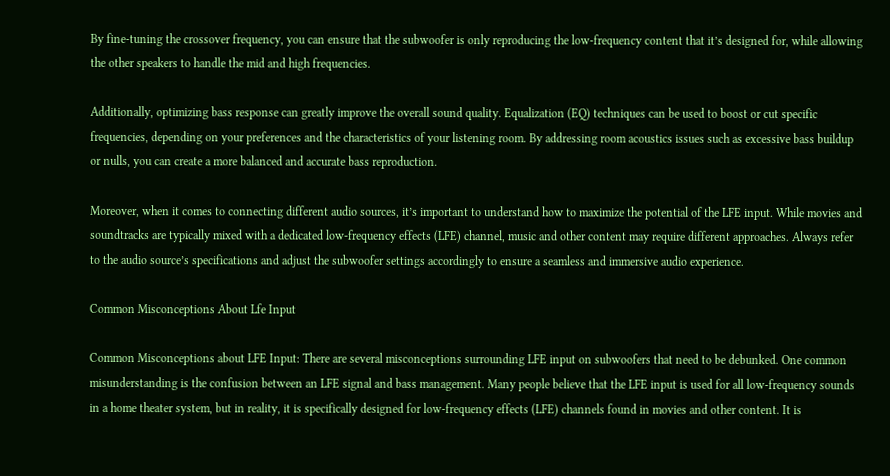By fine-tuning the crossover frequency, you can ensure that the subwoofer is only reproducing the low-frequency content that it’s designed for, while allowing the other speakers to handle the mid and high frequencies.

Additionally, optimizing bass response can greatly improve the overall sound quality. Equalization (EQ) techniques can be used to boost or cut specific frequencies, depending on your preferences and the characteristics of your listening room. By addressing room acoustics issues such as excessive bass buildup or nulls, you can create a more balanced and accurate bass reproduction.

Moreover, when it comes to connecting different audio sources, it’s important to understand how to maximize the potential of the LFE input. While movies and soundtracks are typically mixed with a dedicated low-frequency effects (LFE) channel, music and other content may require different approaches. Always refer to the audio source’s specifications and adjust the subwoofer settings accordingly to ensure a seamless and immersive audio experience.

Common Misconceptions About Lfe Input

Common Misconceptions about LFE Input: There are several misconceptions surrounding LFE input on subwoofers that need to be debunked. One common misunderstanding is the confusion between an LFE signal and bass management. Many people believe that the LFE input is used for all low-frequency sounds in a home theater system, but in reality, it is specifically designed for low-frequency effects (LFE) channels found in movies and other content. It is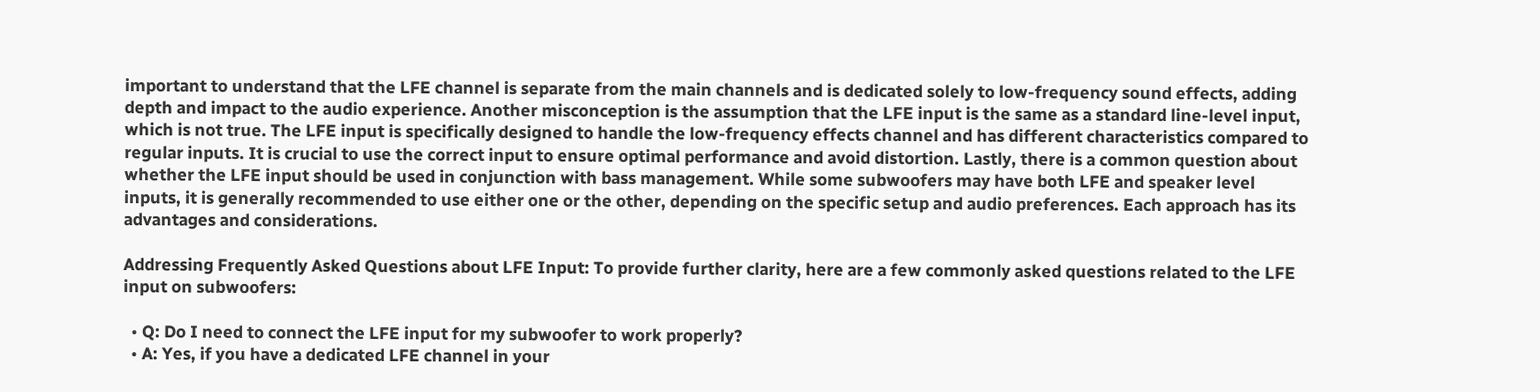important to understand that the LFE channel is separate from the main channels and is dedicated solely to low-frequency sound effects, adding depth and impact to the audio experience. Another misconception is the assumption that the LFE input is the same as a standard line-level input, which is not true. The LFE input is specifically designed to handle the low-frequency effects channel and has different characteristics compared to regular inputs. It is crucial to use the correct input to ensure optimal performance and avoid distortion. Lastly, there is a common question about whether the LFE input should be used in conjunction with bass management. While some subwoofers may have both LFE and speaker level inputs, it is generally recommended to use either one or the other, depending on the specific setup and audio preferences. Each approach has its advantages and considerations.

Addressing Frequently Asked Questions about LFE Input: To provide further clarity, here are a few commonly asked questions related to the LFE input on subwoofers:

  • Q: Do I need to connect the LFE input for my subwoofer to work properly?
  • A: Yes, if you have a dedicated LFE channel in your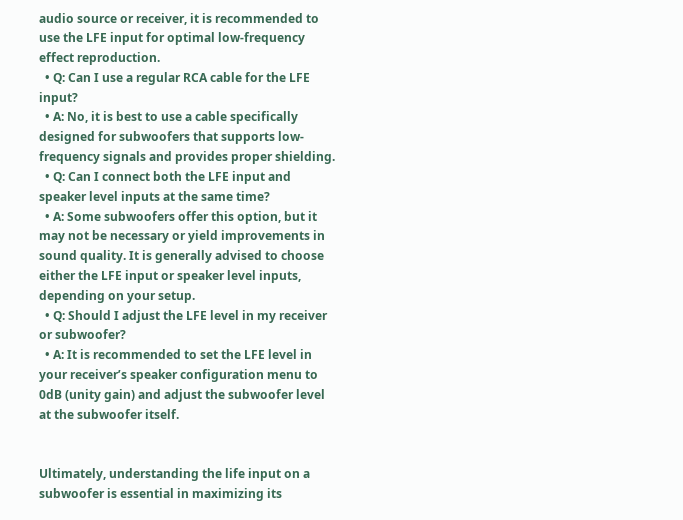audio source or receiver, it is recommended to use the LFE input for optimal low-frequency effect reproduction.
  • Q: Can I use a regular RCA cable for the LFE input?
  • A: No, it is best to use a cable specifically designed for subwoofers that supports low-frequency signals and provides proper shielding.
  • Q: Can I connect both the LFE input and speaker level inputs at the same time?
  • A: Some subwoofers offer this option, but it may not be necessary or yield improvements in sound quality. It is generally advised to choose either the LFE input or speaker level inputs, depending on your setup.
  • Q: Should I adjust the LFE level in my receiver or subwoofer?
  • A: It is recommended to set the LFE level in your receiver’s speaker configuration menu to 0dB (unity gain) and adjust the subwoofer level at the subwoofer itself.


Ultimately, understanding the life input on a subwoofer is essential in maximizing its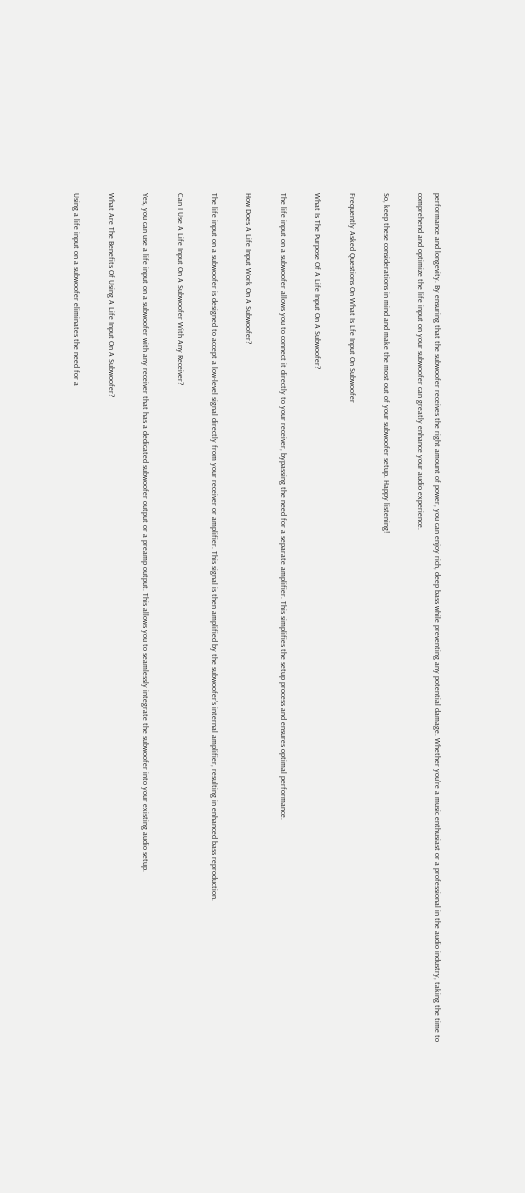performance and longevity. By ensuring that the subwoofer receives the right amount of power, you can enjoy rich, deep bass while preventing any potential damage. Whether you’re a music enthusiast or a professional in the audio industry, taking the time to comprehend and optimize the life input on your subwoofer can greatly enhance your audio experience.

So, keep these considerations in mind and make the most out of your subwoofer setup. Happy listening!

Frequently Asked Questions On What Is Lfe Input On Subwoofer

What Is The Purpose Of A Life Input On A Subwoofer?

The life input on a subwoofer allows you to connect it directly to your receiver, bypassing the need for a separate amplifier. This simplifies the setup process and ensures optimal performance.

How Does A Life Input Work On A Subwoofer?

The life input on a subwoofer is designed to accept a low-level signal directly from your receiver or amplifier. This signal is then amplified by the subwoofer’s internal amplifier, resulting in enhanced bass reproduction.

Can I Use A Life Input On A Subwoofer With Any Receiver?

Yes, you can use a life input on a subwoofer with any receiver that has a dedicated subwoofer output or a preamp output. This allows you to seamlessly integrate the subwoofer into your existing audio setup.

What Are The Benefits Of Using A Life Input On A Subwoofer?

Using a life input on a subwoofer eliminates the need for a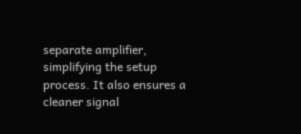separate amplifier, simplifying the setup process. It also ensures a cleaner signal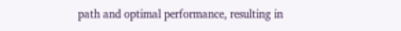path and optimal performance, resulting in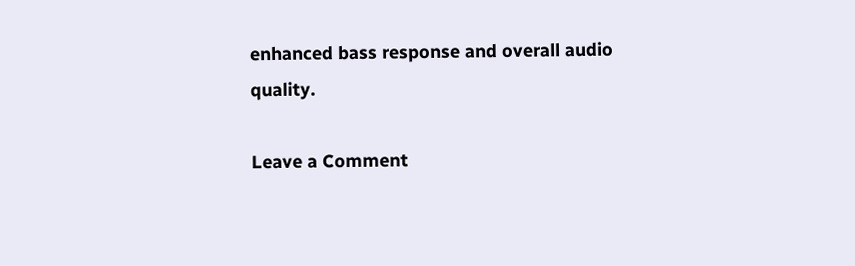enhanced bass response and overall audio quality.

Leave a Comment